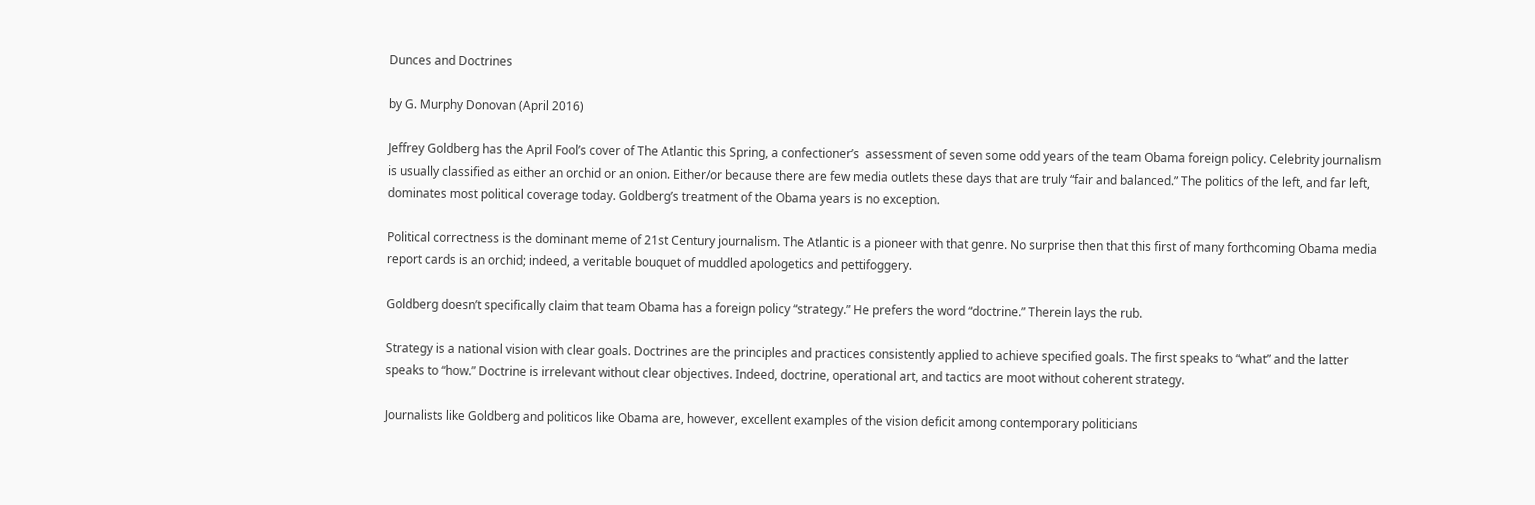Dunces and Doctrines

by G. Murphy Donovan (April 2016)

Jeffrey Goldberg has the April Fool’s cover of The Atlantic this Spring, a confectioner’s  assessment of seven some odd years of the team Obama foreign policy. Celebrity journalism is usually classified as either an orchid or an onion. Either/or because there are few media outlets these days that are truly “fair and balanced.” The politics of the left, and far left, dominates most political coverage today. Goldberg’s treatment of the Obama years is no exception.

Political correctness is the dominant meme of 21st Century journalism. The Atlantic is a pioneer with that genre. No surprise then that this first of many forthcoming Obama media report cards is an orchid; indeed, a veritable bouquet of muddled apologetics and pettifoggery.

Goldberg doesn’t specifically claim that team Obama has a foreign policy “strategy.” He prefers the word “doctrine.” Therein lays the rub.

Strategy is a national vision with clear goals. Doctrines are the principles and practices consistently applied to achieve specified goals. The first speaks to “what” and the latter speaks to “how.” Doctrine is irrelevant without clear objectives. Indeed, doctrine, operational art, and tactics are moot without coherent strategy.

Journalists like Goldberg and politicos like Obama are, however, excellent examples of the vision deficit among contemporary politicians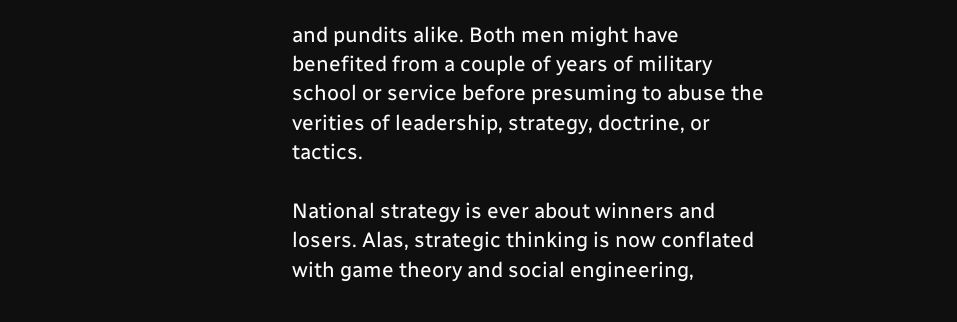and pundits alike. Both men might have benefited from a couple of years of military school or service before presuming to abuse the verities of leadership, strategy, doctrine, or tactics.

National strategy is ever about winners and losers. Alas, strategic thinking is now conflated with game theory and social engineering,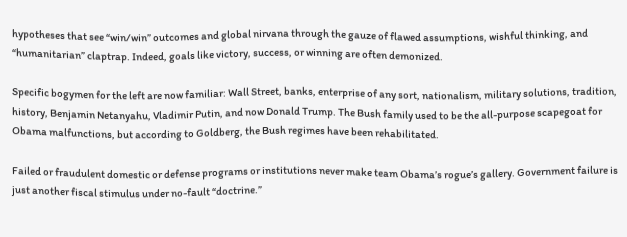hypotheses that see “win/win” outcomes and global nirvana through the gauze of flawed assumptions, wishful thinking, and “humanitarian” claptrap. Indeed, goals like victory, success, or winning are often demonized.

Specific bogymen for the left are now familiar: Wall Street, banks, enterprise of any sort, nationalism, military solutions, tradition, history, Benjamin Netanyahu, Vladimir Putin, and now Donald Trump. The Bush family used to be the all-purpose scapegoat for Obama malfunctions, but according to Goldberg, the Bush regimes have been rehabilitated.

Failed or fraudulent domestic or defense programs or institutions never make team Obama’s rogue’s gallery. Government failure is just another fiscal stimulus under no-fault “doctrine.”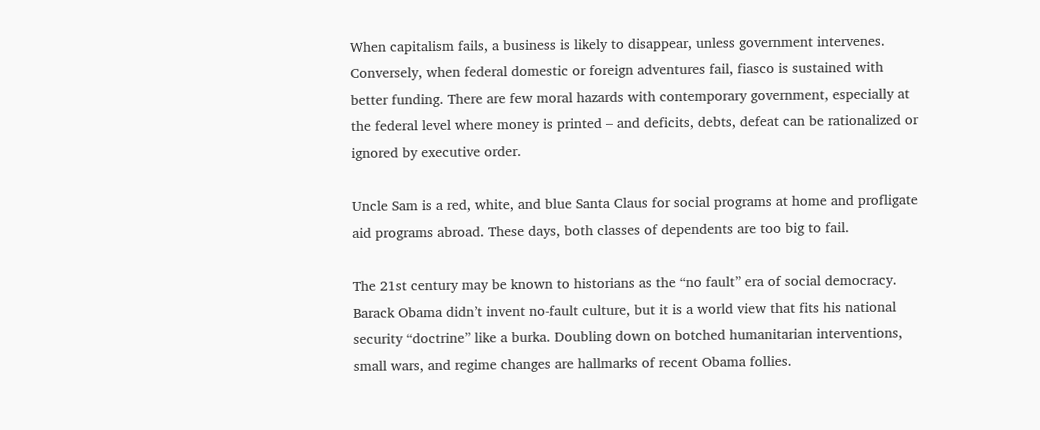When capitalism fails, a business is likely to disappear, unless government intervenes. Conversely, when federal domestic or foreign adventures fail, fiasco is sustained with better funding. There are few moral hazards with contemporary government, especially at the federal level where money is printed – and deficits, debts, defeat can be rationalized or ignored by executive order.

Uncle Sam is a red, white, and blue Santa Claus for social programs at home and profligate aid programs abroad. These days, both classes of dependents are too big to fail.

The 21st century may be known to historians as the “no fault” era of social democracy. Barack Obama didn’t invent no-fault culture, but it is a world view that fits his national security “doctrine” like a burka. Doubling down on botched humanitarian interventions, small wars, and regime changes are hallmarks of recent Obama follies.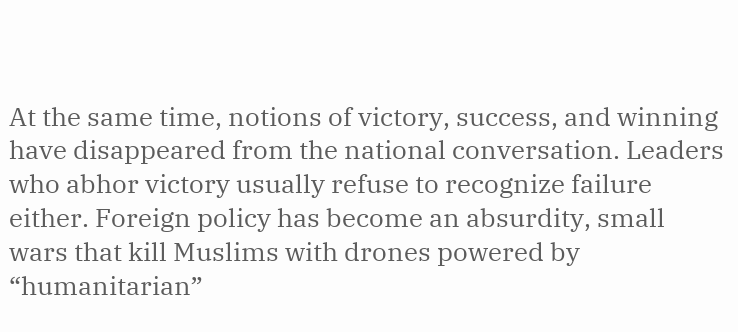At the same time, notions of victory, success, and winning have disappeared from the national conversation. Leaders who abhor victory usually refuse to recognize failure either. Foreign policy has become an absurdity, small wars that kill Muslims with drones powered by “humanitarian”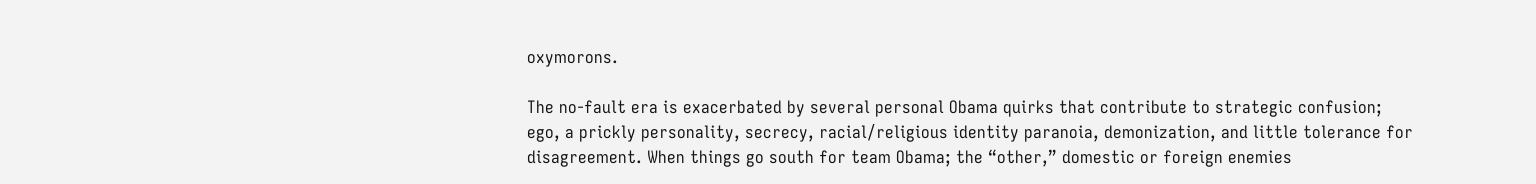oxymorons.

The no-fault era is exacerbated by several personal Obama quirks that contribute to strategic confusion; ego, a prickly personality, secrecy, racial/religious identity paranoia, demonization, and little tolerance for disagreement. When things go south for team Obama; the “other,” domestic or foreign enemies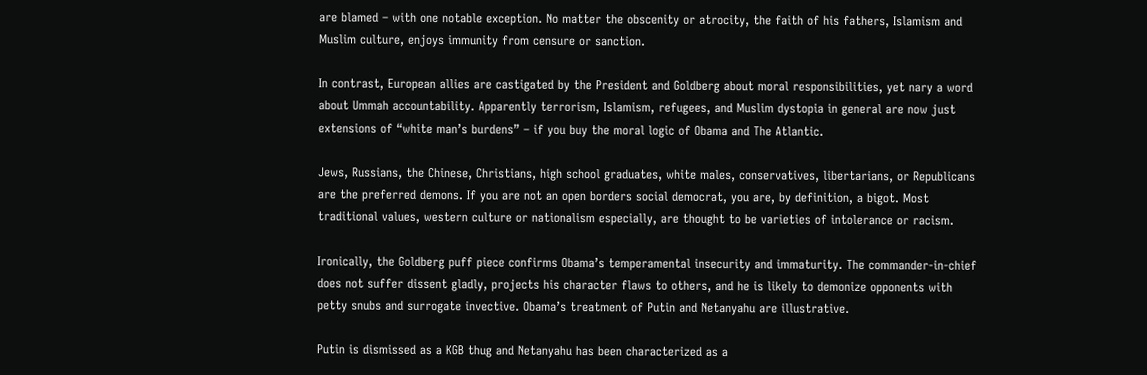are blamed – with one notable exception. No matter the obscenity or atrocity, the faith of his fathers, Islamism and Muslim culture, enjoys immunity from censure or sanction.

In contrast, European allies are castigated by the President and Goldberg about moral responsibilities, yet nary a word about Ummah accountability. Apparently terrorism, Islamism, refugees, and Muslim dystopia in general are now just extensions of “white man’s burdens” – if you buy the moral logic of Obama and The Atlantic.

Jews, Russians, the Chinese, Christians, high school graduates, white males, conservatives, libertarians, or Republicans are the preferred demons. If you are not an open borders social democrat, you are, by definition, a bigot. Most traditional values, western culture or nationalism especially, are thought to be varieties of intolerance or racism.

Ironically, the Goldberg puff piece confirms Obama’s temperamental insecurity and immaturity. The commander-in-chief does not suffer dissent gladly, projects his character flaws to others, and he is likely to demonize opponents with petty snubs and surrogate invective. Obama’s treatment of Putin and Netanyahu are illustrative.

Putin is dismissed as a KGB thug and Netanyahu has been characterized as a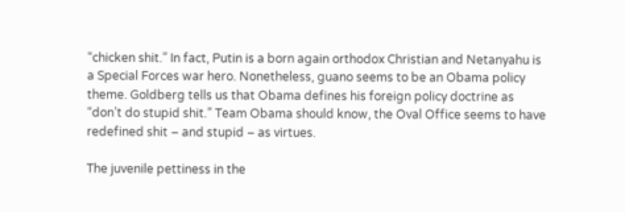“chicken shit.” In fact, Putin is a born again orthodox Christian and Netanyahu is a Special Forces war hero. Nonetheless, guano seems to be an Obama policy theme. Goldberg tells us that Obama defines his foreign policy doctrine as “don’t do stupid shit.” Team Obama should know, the Oval Office seems to have redefined shit – and stupid – as virtues.

The juvenile pettiness in the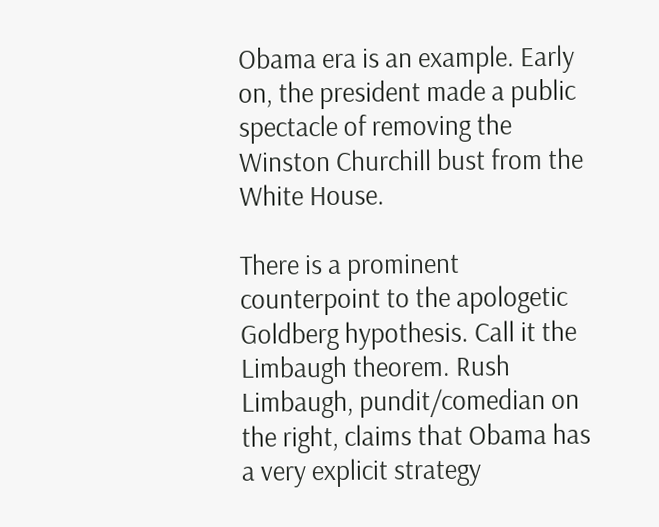Obama era is an example. Early on, the president made a public spectacle of removing the Winston Churchill bust from the White House.

There is a prominent counterpoint to the apologetic Goldberg hypothesis. Call it the Limbaugh theorem. Rush Limbaugh, pundit/comedian on the right, claims that Obama has a very explicit strategy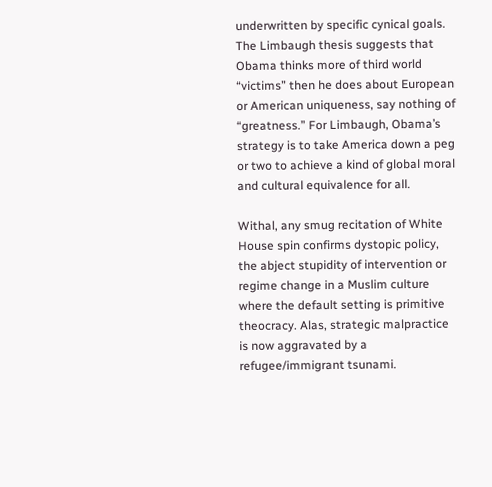underwritten by specific cynical goals. The Limbaugh thesis suggests that Obama thinks more of third world “victims” then he does about European or American uniqueness, say nothing of “greatness.” For Limbaugh, Obama’s strategy is to take America down a peg or two to achieve a kind of global moral and cultural equivalence for all.

Withal, any smug recitation of White House spin confirms dystopic policy, the abject stupidity of intervention or regime change in a Muslim culture where the default setting is primitive theocracy. Alas, strategic malpractice is now aggravated by a refugee/immigrant tsunami.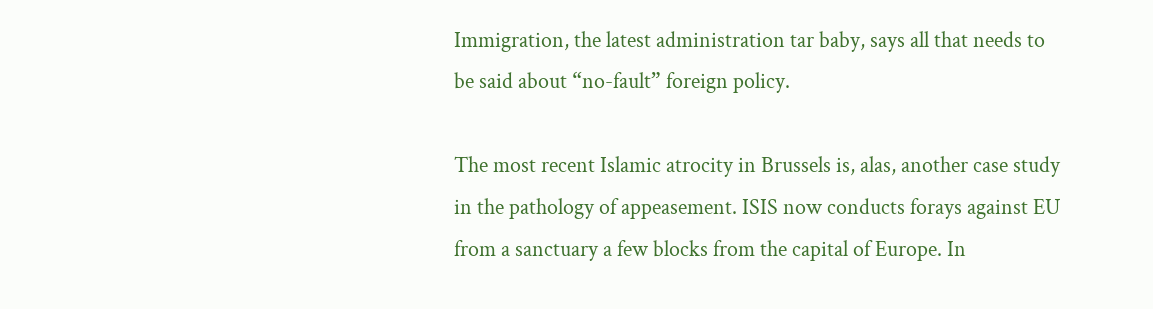Immigration, the latest administration tar baby, says all that needs to be said about “no-fault” foreign policy.

The most recent Islamic atrocity in Brussels is, alas, another case study in the pathology of appeasement. ISIS now conducts forays against EU from a sanctuary a few blocks from the capital of Europe. In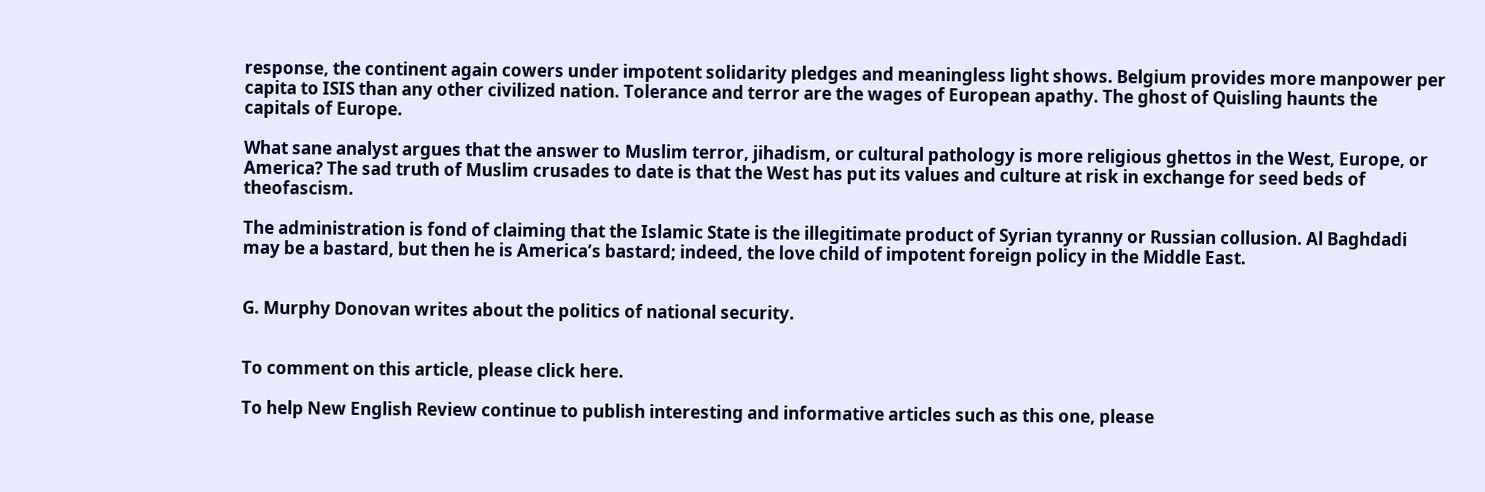response, the continent again cowers under impotent solidarity pledges and meaningless light shows. Belgium provides more manpower per capita to ISIS than any other civilized nation. Tolerance and terror are the wages of European apathy. The ghost of Quisling haunts the capitals of Europe.

What sane analyst argues that the answer to Muslim terror, jihadism, or cultural pathology is more religious ghettos in the West, Europe, or America? The sad truth of Muslim crusades to date is that the West has put its values and culture at risk in exchange for seed beds of theofascism.

The administration is fond of claiming that the Islamic State is the illegitimate product of Syrian tyranny or Russian collusion. Al Baghdadi may be a bastard, but then he is America’s bastard; indeed, the love child of impotent foreign policy in the Middle East.


G. Murphy Donovan writes about the politics of national security.


To comment on this article, please click here.

To help New English Review continue to publish interesting and informative articles such as this one, please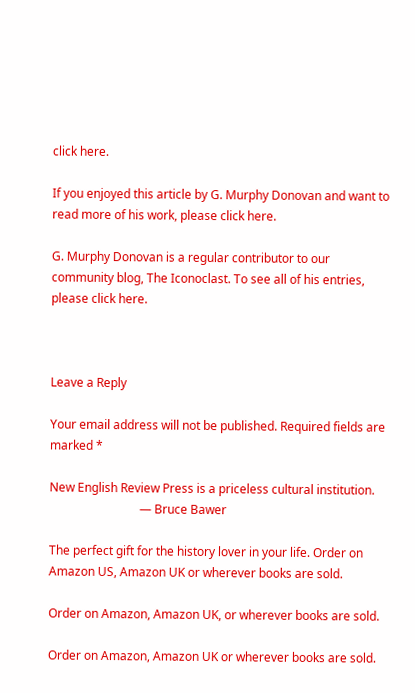click here.

If you enjoyed this article by G. Murphy Donovan and want to read more of his work, please click here.

G. Murphy Donovan is a regular contributor to our community blog, The Iconoclast. To see all of his entries, please click here.



Leave a Reply

Your email address will not be published. Required fields are marked *

New English Review Press is a priceless cultural institution.
                              — Bruce Bawer

The perfect gift for the history lover in your life. Order on Amazon US, Amazon UK or wherever books are sold.

Order on Amazon, Amazon UK, or wherever books are sold.

Order on Amazon, Amazon UK or wherever books are sold.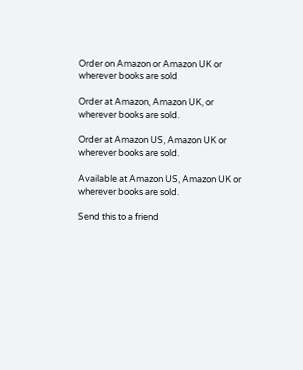Order on Amazon or Amazon UK or wherever books are sold

Order at Amazon, Amazon UK, or wherever books are sold.

Order at Amazon US, Amazon UK or wherever books are sold.

Available at Amazon US, Amazon UK or wherever books are sold.

Send this to a friend